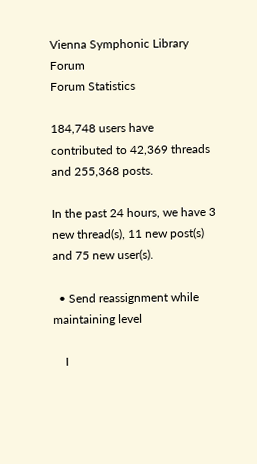Vienna Symphonic Library Forum
Forum Statistics

184,748 users have contributed to 42,369 threads and 255,368 posts.

In the past 24 hours, we have 3 new thread(s), 11 new post(s) and 75 new user(s).

  • Send reassignment while maintaining level

    I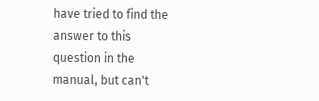have tried to find the answer to this question in the manual, but can't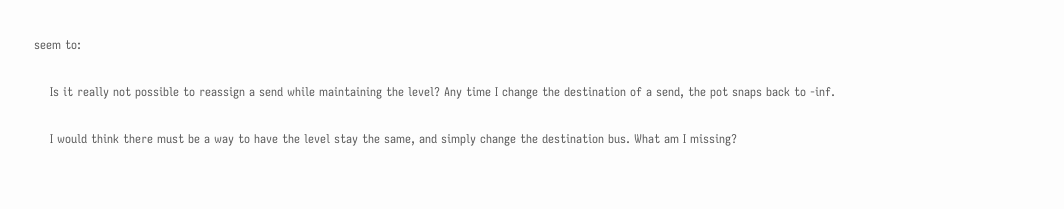seem to:

    Is it really not possible to reassign a send while maintaining the level? Any time I change the destination of a send, the pot snaps back to -inf.

    I would think there must be a way to have the level stay the same, and simply change the destination bus. What am I missing?